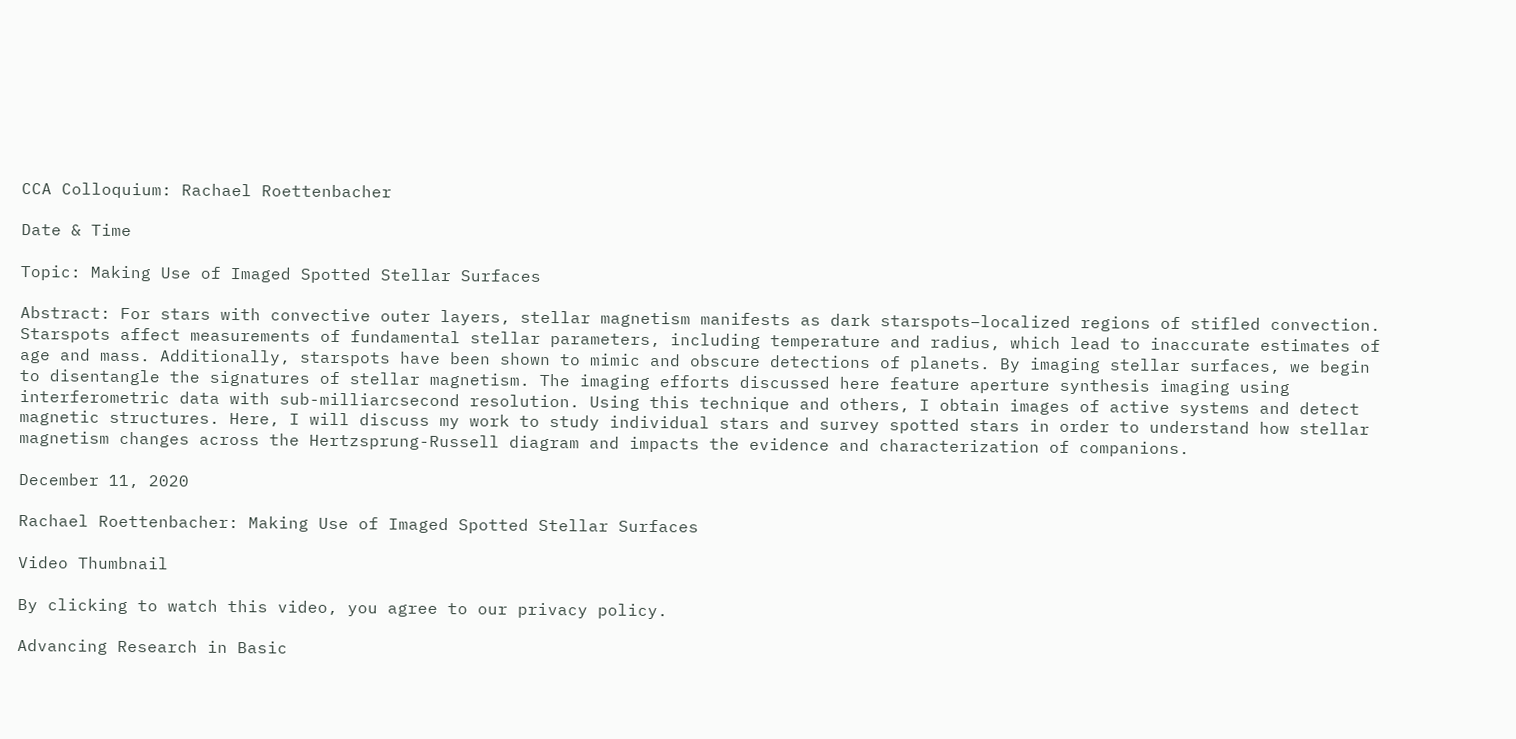CCA Colloquium: Rachael Roettenbacher

Date & Time

Topic: Making Use of Imaged Spotted Stellar Surfaces

Abstract: For stars with convective outer layers, stellar magnetism manifests as dark starspots–localized regions of stifled convection. Starspots affect measurements of fundamental stellar parameters, including temperature and radius, which lead to inaccurate estimates of age and mass. Additionally, starspots have been shown to mimic and obscure detections of planets. By imaging stellar surfaces, we begin to disentangle the signatures of stellar magnetism. The imaging efforts discussed here feature aperture synthesis imaging using interferometric data with sub-milliarcsecond resolution. Using this technique and others, I obtain images of active systems and detect magnetic structures. Here, I will discuss my work to study individual stars and survey spotted stars in order to understand how stellar magnetism changes across the Hertzsprung-Russell diagram and impacts the evidence and characterization of companions.

December 11, 2020

Rachael Roettenbacher: Making Use of Imaged Spotted Stellar Surfaces

Video Thumbnail

By clicking to watch this video, you agree to our privacy policy.

Advancing Research in Basic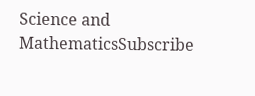Science and MathematicsSubscribe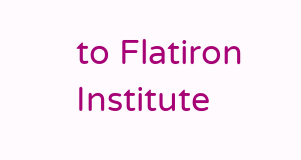to Flatiron Institute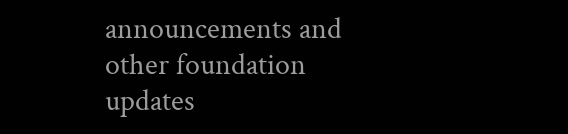announcements and other foundation updates